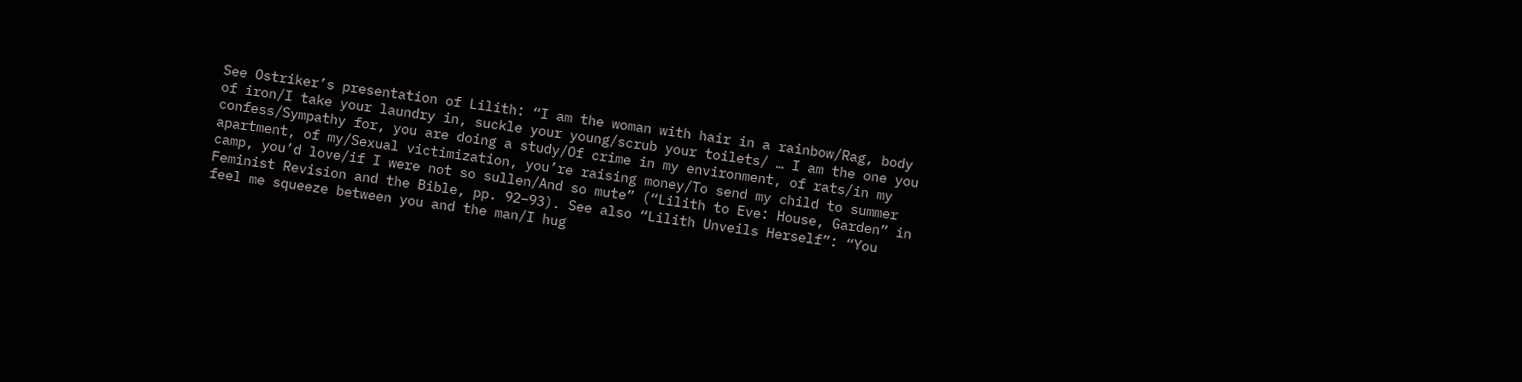See Ostriker’s presentation of Lilith: “I am the woman with hair in a rainbow/Rag, body of iron/I take your laundry in, suckle your young/scrub your toilets/ … I am the one you confess/Sympathy for, you are doing a study/Of crime in my environment, of rats/in my apartment, of my/Sexual victimization, you’re raising money/To send my child to summer camp, you’d love/if I were not so sullen/And so mute” (“Lilith to Eve: House, Garden” in Feminist Revision and the Bible, pp. 92–93). See also “Lilith Unveils Herself”: “You feel me squeeze between you and the man/I hug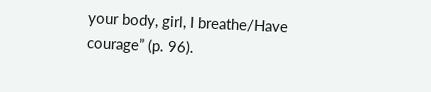your body, girl, I breathe/Have courage” (p. 96).